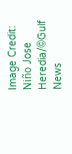Image Credit: Niño Jose Heredia/©Gulf News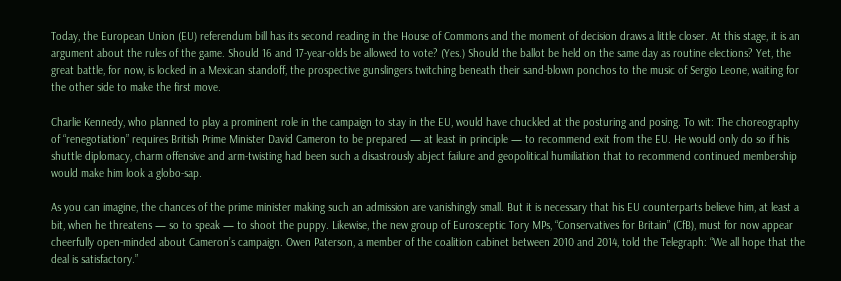Today, the European Union (EU) referendum bill has its second reading in the House of Commons and the moment of decision draws a little closer. At this stage, it is an argument about the rules of the game. Should 16 and 17-year-olds be allowed to vote? (Yes.) Should the ballot be held on the same day as routine elections? Yet, the great battle, for now, is locked in a Mexican standoff, the prospective gunslingers twitching beneath their sand-blown ponchos to the music of Sergio Leone, waiting for the other side to make the first move.

Charlie Kennedy, who planned to play a prominent role in the campaign to stay in the EU, would have chuckled at the posturing and posing. To wit: The choreography of “renegotiation” requires British Prime Minister David Cameron to be prepared — at least in principle — to recommend exit from the EU. He would only do so if his shuttle diplomacy, charm offensive and arm-twisting had been such a disastrously abject failure and geopolitical humiliation that to recommend continued membership would make him look a globo-sap.

As you can imagine, the chances of the prime minister making such an admission are vanishingly small. But it is necessary that his EU counterparts believe him, at least a bit, when he threatens — so to speak — to shoot the puppy. Likewise, the new group of Eurosceptic Tory MPs, “Conservatives for Britain” (CfB), must for now appear cheerfully open-minded about Cameron’s campaign. Owen Paterson, a member of the coalition cabinet between 2010 and 2014, told the Telegraph: “We all hope that the deal is satisfactory.”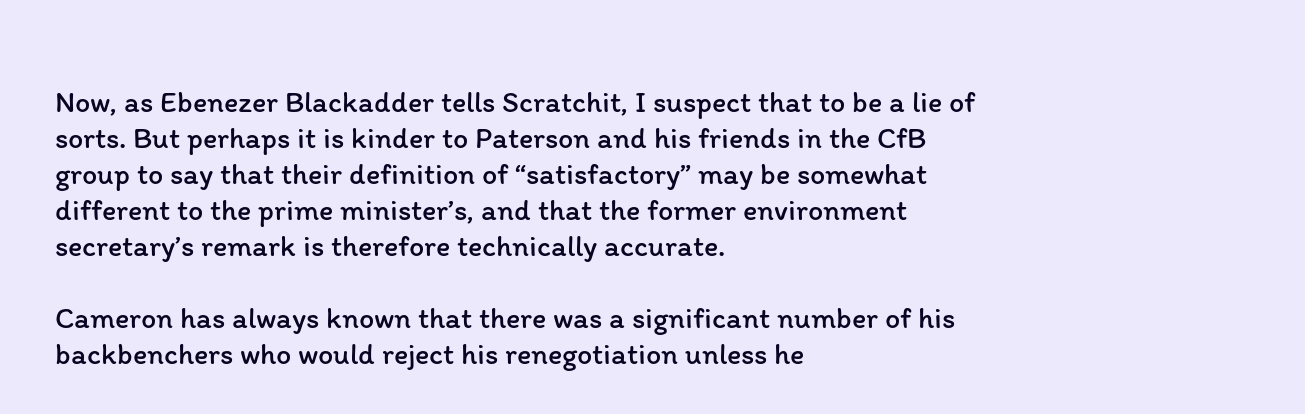Now, as Ebenezer Blackadder tells Scratchit, I suspect that to be a lie of sorts. But perhaps it is kinder to Paterson and his friends in the CfB group to say that their definition of “satisfactory” may be somewhat different to the prime minister’s, and that the former environment secretary’s remark is therefore technically accurate.

Cameron has always known that there was a significant number of his backbenchers who would reject his renegotiation unless he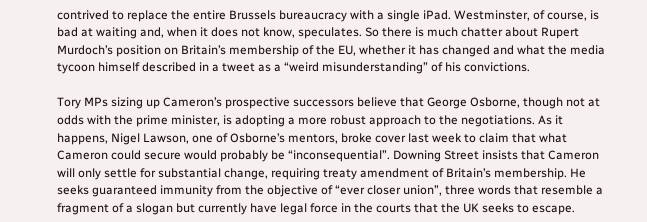contrived to replace the entire Brussels bureaucracy with a single iPad. Westminster, of course, is bad at waiting and, when it does not know, speculates. So there is much chatter about Rupert Murdoch’s position on Britain’s membership of the EU, whether it has changed and what the media tycoon himself described in a tweet as a “weird misunderstanding” of his convictions.

Tory MPs sizing up Cameron’s prospective successors believe that George Osborne, though not at odds with the prime minister, is adopting a more robust approach to the negotiations. As it happens, Nigel Lawson, one of Osborne’s mentors, broke cover last week to claim that what Cameron could secure would probably be “inconsequential”. Downing Street insists that Cameron will only settle for substantial change, requiring treaty amendment of Britain’s membership. He seeks guaranteed immunity from the objective of “ever closer union”, three words that resemble a fragment of a slogan but currently have legal force in the courts that the UK seeks to escape.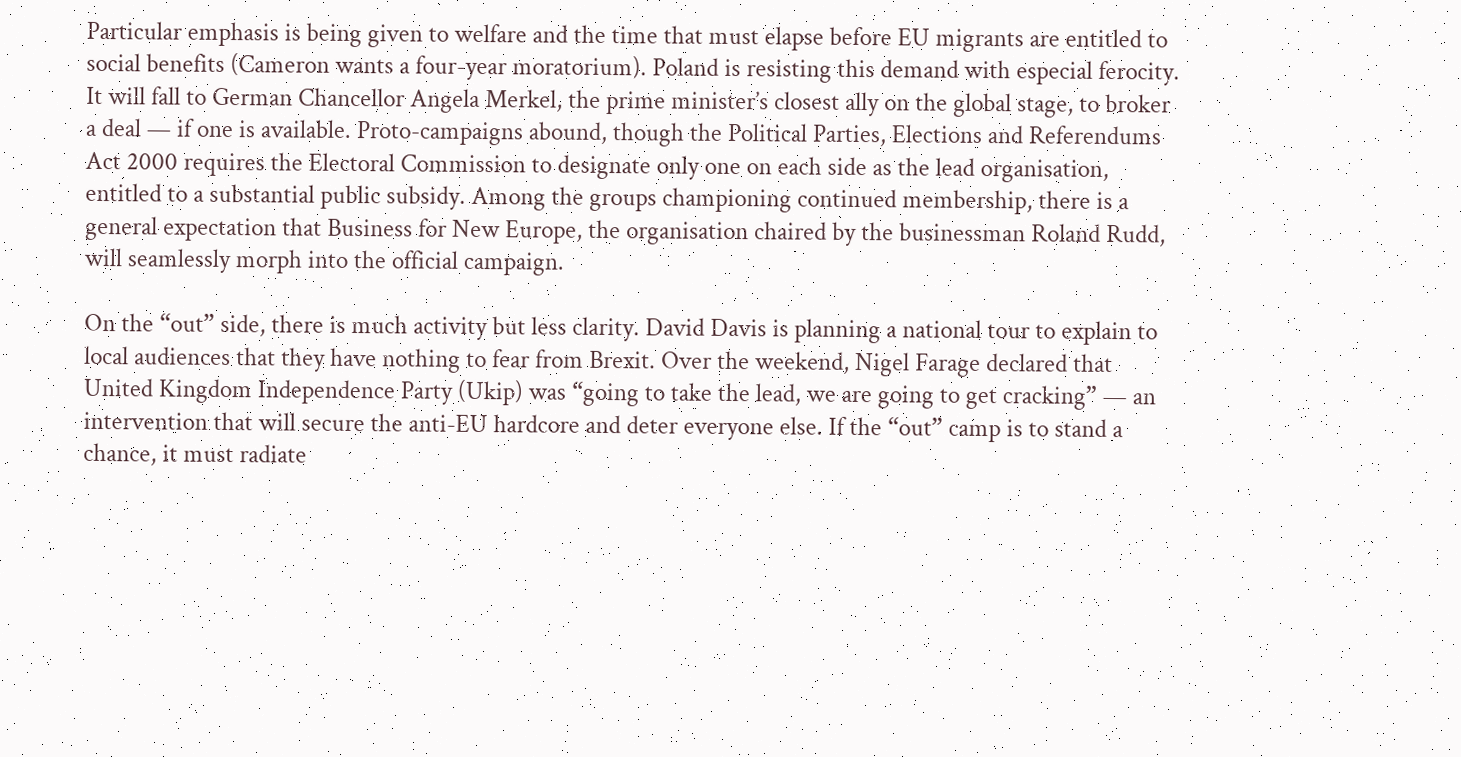Particular emphasis is being given to welfare and the time that must elapse before EU migrants are entitled to social benefits (Cameron wants a four-year moratorium). Poland is resisting this demand with especial ferocity. It will fall to German Chancellor Angela Merkel, the prime minister’s closest ally on the global stage, to broker a deal — if one is available. Proto-campaigns abound, though the Political Parties, Elections and Referendums Act 2000 requires the Electoral Commission to designate only one on each side as the lead organisation, entitled to a substantial public subsidy. Among the groups championing continued membership, there is a general expectation that Business for New Europe, the organisation chaired by the businessman Roland Rudd, will seamlessly morph into the official campaign.

On the “out” side, there is much activity but less clarity. David Davis is planning a national tour to explain to local audiences that they have nothing to fear from Brexit. Over the weekend, Nigel Farage declared that United Kingdom Independence Party (Ukip) was “going to take the lead, we are going to get cracking” — an intervention that will secure the anti-EU hardcore and deter everyone else. If the “out” camp is to stand a chance, it must radiate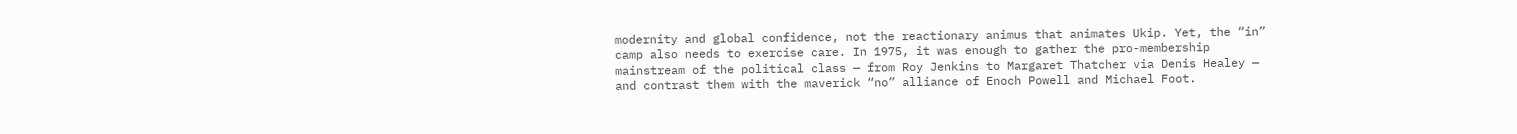modernity and global confidence, not the reactionary animus that animates Ukip. Yet, the “in” camp also needs to exercise care. In 1975, it was enough to gather the pro-membership mainstream of the political class — from Roy Jenkins to Margaret Thatcher via Denis Healey — and contrast them with the maverick “no” alliance of Enoch Powell and Michael Foot.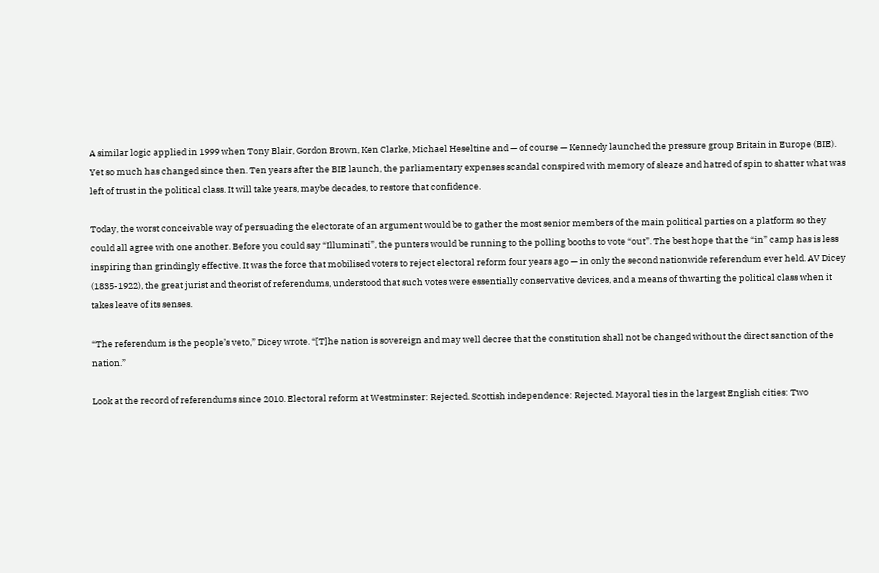A similar logic applied in 1999 when Tony Blair, Gordon Brown, Ken Clarke, Michael Heseltine and — of course — Kennedy launched the pressure group Britain in Europe (BIE). Yet so much has changed since then. Ten years after the BIE launch, the parliamentary expenses scandal conspired with memory of sleaze and hatred of spin to shatter what was left of trust in the political class. It will take years, maybe decades, to restore that confidence.

Today, the worst conceivable way of persuading the electorate of an argument would be to gather the most senior members of the main political parties on a platform so they could all agree with one another. Before you could say “Illuminati”, the punters would be running to the polling booths to vote “out”. The best hope that the “in” camp has is less inspiring than grindingly effective. It was the force that mobilised voters to reject electoral reform four years ago — in only the second nationwide referendum ever held. AV Dicey (1835-1922), the great jurist and theorist of referendums, understood that such votes were essentially conservative devices, and a means of thwarting the political class when it takes leave of its senses.

“The referendum is the people’s veto,” Dicey wrote. “[T]he nation is sovereign and may well decree that the constitution shall not be changed without the direct sanction of the nation.”

Look at the record of referendums since 2010. Electoral reform at Westminster: Rejected. Scottish independence: Rejected. Mayoral ties in the largest English cities: Two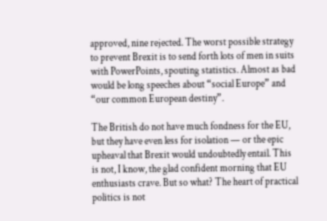approved, nine rejected. The worst possible strategy to prevent Brexit is to send forth lots of men in suits with PowerPoints, spouting statistics. Almost as bad would be long speeches about “social Europe” and “our common European destiny”.

The British do not have much fondness for the EU, but they have even less for isolation — or the epic upheaval that Brexit would undoubtedly entail. This is not, I know, the glad confident morning that EU enthusiasts crave. But so what? The heart of practical politics is not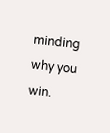minding why you win.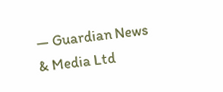— Guardian News & Media Ltd